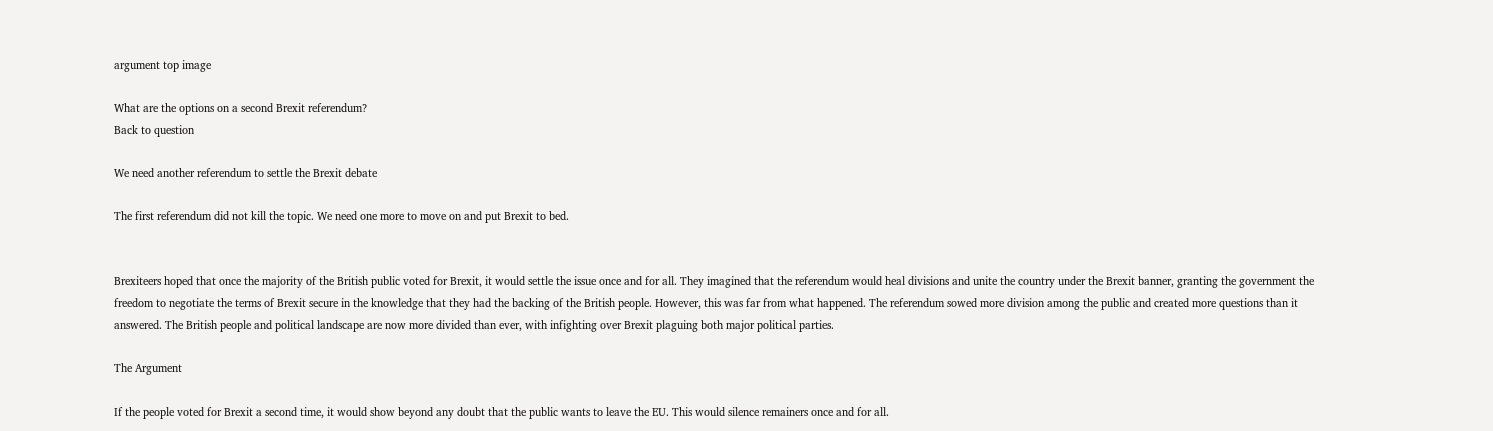argument top image

What are the options on a second Brexit referendum?
Back to question

We need another referendum to settle the Brexit debate

The first referendum did not kill the topic. We need one more to move on and put Brexit to bed.


Brexiteers hoped that once the majority of the British public voted for Brexit, it would settle the issue once and for all. They imagined that the referendum would heal divisions and unite the country under the Brexit banner, granting the government the freedom to negotiate the terms of Brexit secure in the knowledge that they had the backing of the British people. However, this was far from what happened. The referendum sowed more division among the public and created more questions than it answered. The British people and political landscape are now more divided than ever, with infighting over Brexit plaguing both major political parties.

The Argument

If the people voted for Brexit a second time, it would show beyond any doubt that the public wants to leave the EU. This would silence remainers once and for all.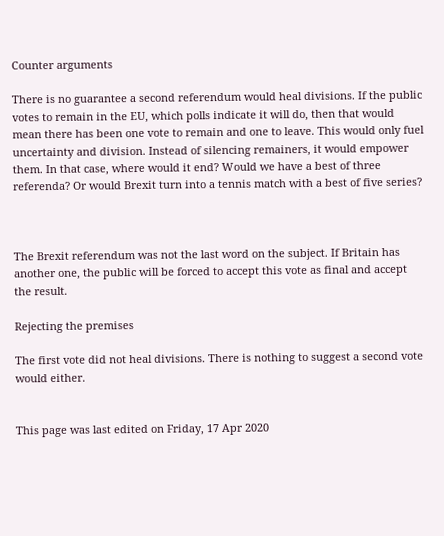Counter arguments

There is no guarantee a second referendum would heal divisions. If the public votes to remain in the EU, which polls indicate it will do, then that would mean there has been one vote to remain and one to leave. This would only fuel uncertainty and division. Instead of silencing remainers, it would empower them. In that case, where would it end? Would we have a best of three referenda? Or would Brexit turn into a tennis match with a best of five series?



The Brexit referendum was not the last word on the subject. If Britain has another one, the public will be forced to accept this vote as final and accept the result.

Rejecting the premises

The first vote did not heal divisions. There is nothing to suggest a second vote would either.


This page was last edited on Friday, 17 Apr 2020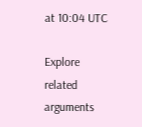at 10:04 UTC

Explore related arguments